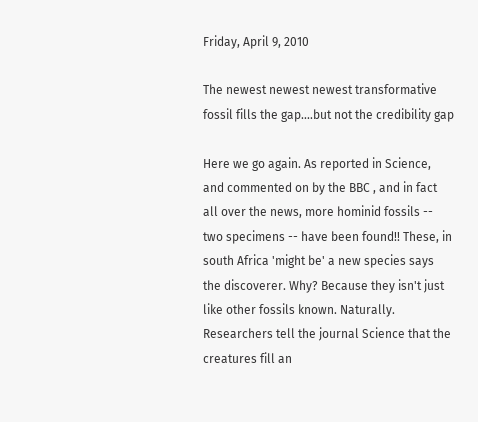Friday, April 9, 2010

The newest newest newest transformative fossil fills the gap....but not the credibility gap

Here we go again. As reported in Science, and commented on by the BBC , and in fact all over the news, more hominid fossils -- two specimens -- have been found!! These, in south Africa 'might be' a new species says the discoverer. Why? Because they isn't just like other fossils known. Naturally.
Researchers tell the journal Science that the creatures fill an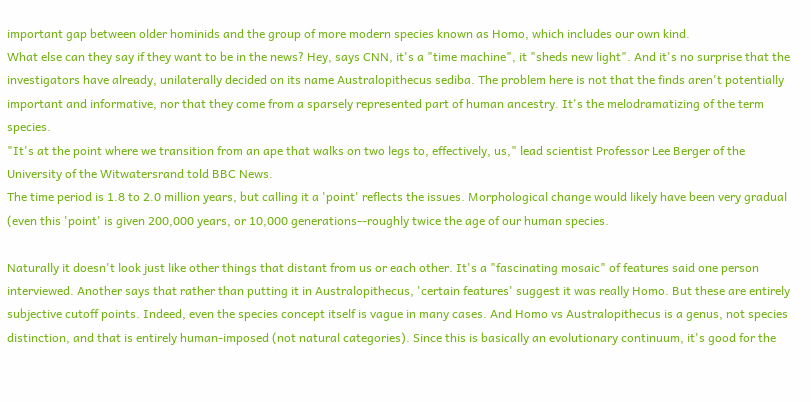important gap between older hominids and the group of more modern species known as Homo, which includes our own kind.
What else can they say if they want to be in the news? Hey, says CNN, it's a "time machine", it "sheds new light". And it's no surprise that the investigators have already, unilaterally decided on its name Australopithecus sediba. The problem here is not that the finds aren't potentially important and informative, nor that they come from a sparsely represented part of human ancestry. It's the melodramatizing of the term species.
"It's at the point where we transition from an ape that walks on two legs to, effectively, us," lead scientist Professor Lee Berger of the University of the Witwatersrand told BBC News.
The time period is 1.8 to 2.0 million years, but calling it a 'point' reflects the issues. Morphological change would likely have been very gradual (even this 'point' is given 200,000 years, or 10,000 generations--roughly twice the age of our human species.

Naturally it doesn't look just like other things that distant from us or each other. It's a "fascinating mosaic" of features said one person interviewed. Another says that rather than putting it in Australopithecus, 'certain features' suggest it was really Homo. But these are entirely subjective cutoff points. Indeed, even the species concept itself is vague in many cases. And Homo vs Australopithecus is a genus, not species distinction, and that is entirely human-imposed (not natural categories). Since this is basically an evolutionary continuum, it's good for the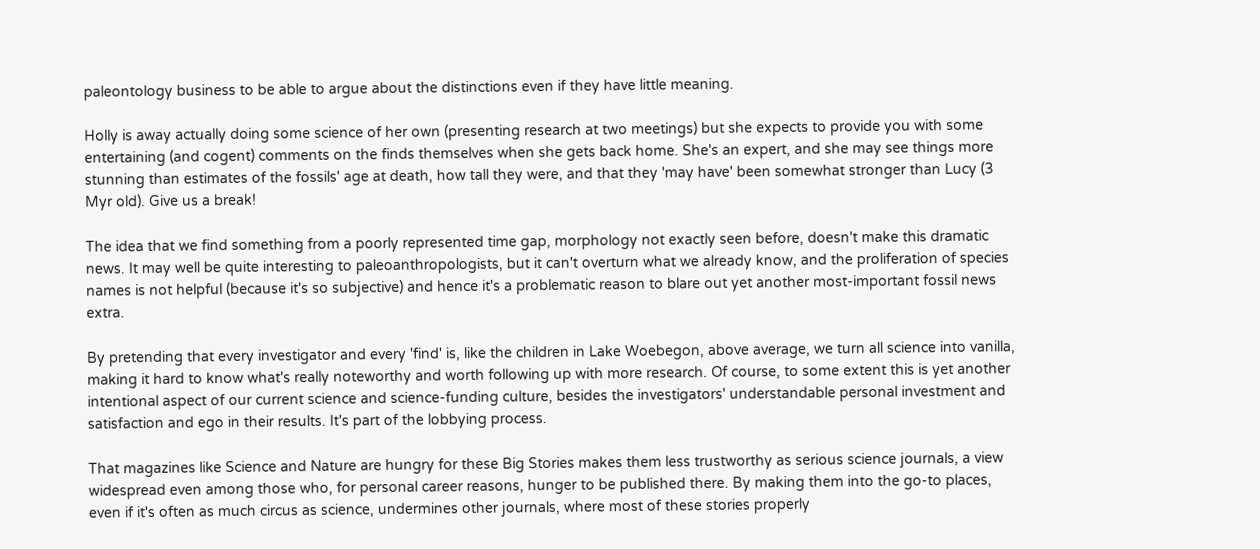paleontology business to be able to argue about the distinctions even if they have little meaning.

Holly is away actually doing some science of her own (presenting research at two meetings) but she expects to provide you with some entertaining (and cogent) comments on the finds themselves when she gets back home. She's an expert, and she may see things more stunning than estimates of the fossils' age at death, how tall they were, and that they 'may have' been somewhat stronger than Lucy (3 Myr old). Give us a break!

The idea that we find something from a poorly represented time gap, morphology not exactly seen before, doesn't make this dramatic news. It may well be quite interesting to paleoanthropologists, but it can't overturn what we already know, and the proliferation of species names is not helpful (because it's so subjective) and hence it's a problematic reason to blare out yet another most-important fossil news extra.

By pretending that every investigator and every 'find' is, like the children in Lake Woebegon, above average, we turn all science into vanilla, making it hard to know what's really noteworthy and worth following up with more research. Of course, to some extent this is yet another intentional aspect of our current science and science-funding culture, besides the investigators' understandable personal investment and satisfaction and ego in their results. It's part of the lobbying process.

That magazines like Science and Nature are hungry for these Big Stories makes them less trustworthy as serious science journals, a view widespread even among those who, for personal career reasons, hunger to be published there. By making them into the go-to places, even if it's often as much circus as science, undermines other journals, where most of these stories properly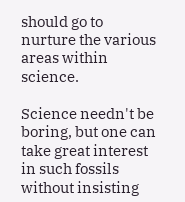should go to nurture the various areas within science.

Science needn't be boring, but one can take great interest in such fossils without insisting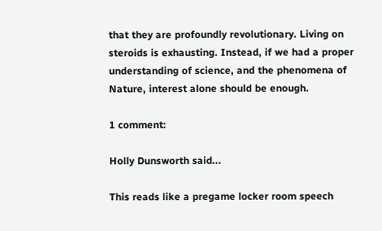that they are profoundly revolutionary. Living on steroids is exhausting. Instead, if we had a proper understanding of science, and the phenomena of Nature, interest alone should be enough.

1 comment:

Holly Dunsworth said...

This reads like a pregame locker room speech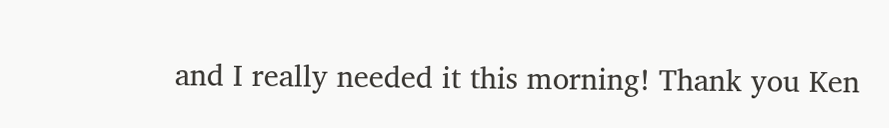and I really needed it this morning! Thank you Ken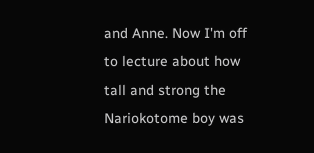and Anne. Now I'm off to lecture about how tall and strong the Nariokotome boy was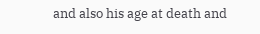and also his age at death and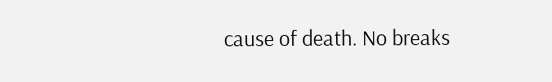cause of death. No breaks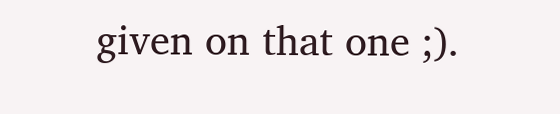given on that one ;).